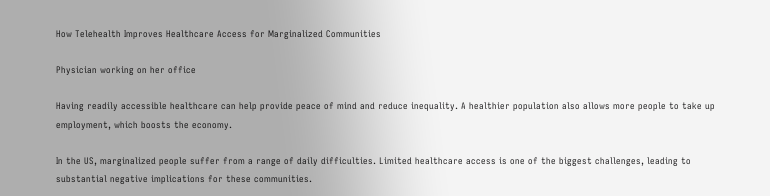How Telehealth Improves Healthcare Access for Marginalized Communities

Physician working on her office

Having readily accessible healthcare can help provide peace of mind and reduce inequality. A healthier population also allows more people to take up employment, which boosts the economy.

In the US, marginalized people suffer from a range of daily difficulties. Limited healthcare access is one of the biggest challenges, leading to substantial negative implications for these communities.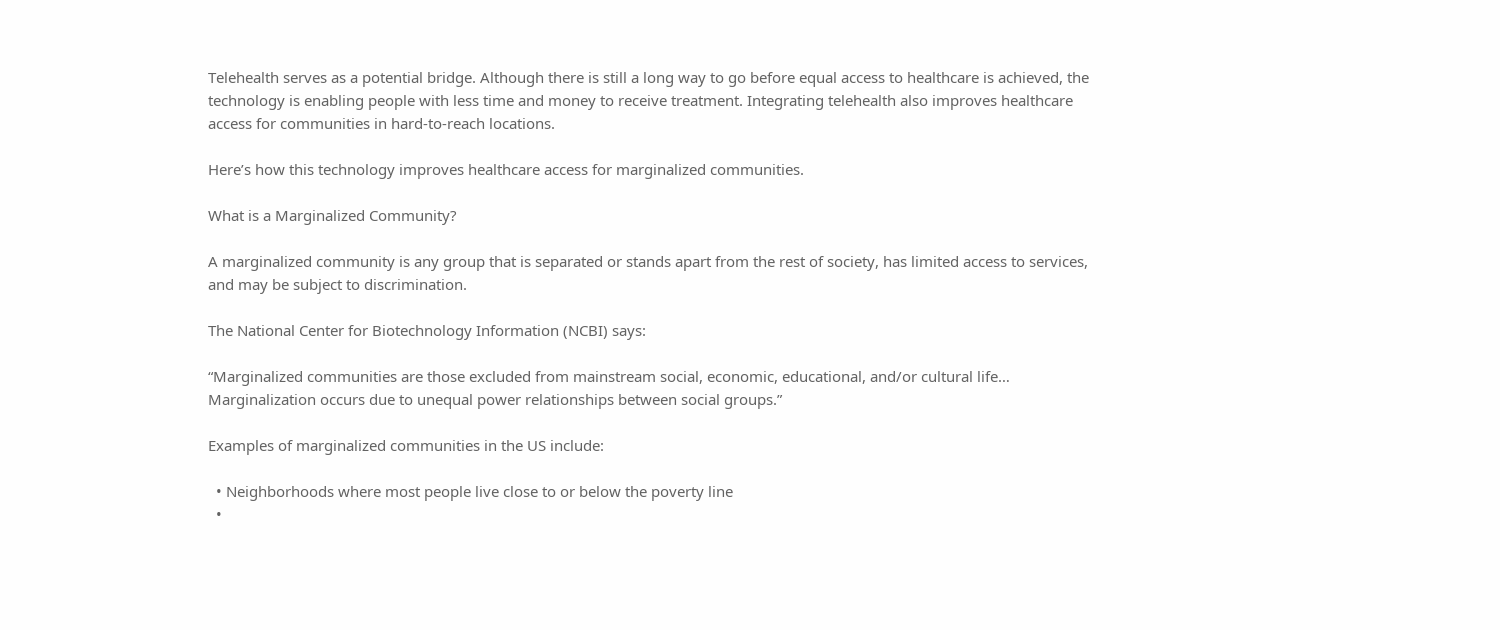Telehealth serves as a potential bridge. Although there is still a long way to go before equal access to healthcare is achieved, the technology is enabling people with less time and money to receive treatment. Integrating telehealth also improves healthcare access for communities in hard-to-reach locations.

Here’s how this technology improves healthcare access for marginalized communities.

What is a Marginalized Community?

A marginalized community is any group that is separated or stands apart from the rest of society, has limited access to services, and may be subject to discrimination.

The National Center for Biotechnology Information (NCBI) says:

“Marginalized communities are those excluded from mainstream social, economic, educational, and/or cultural life… Marginalization occurs due to unequal power relationships between social groups.”

Examples of marginalized communities in the US include:

  • Neighborhoods where most people live close to or below the poverty line
  •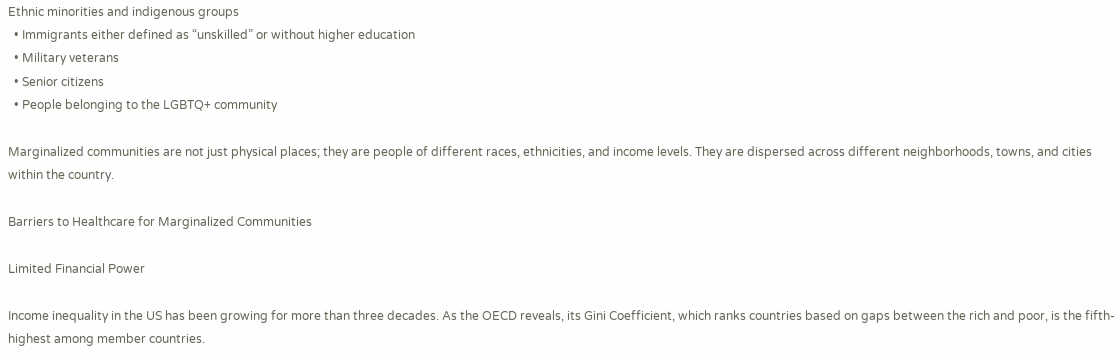Ethnic minorities and indigenous groups
  • Immigrants either defined as “unskilled” or without higher education
  • Military veterans
  • Senior citizens
  • People belonging to the LGBTQ+ community

Marginalized communities are not just physical places; they are people of different races, ethnicities, and income levels. They are dispersed across different neighborhoods, towns, and cities within the country.

Barriers to Healthcare for Marginalized Communities

Limited Financial Power

Income inequality in the US has been growing for more than three decades. As the OECD reveals, its Gini Coefficient, which ranks countries based on gaps between the rich and poor, is the fifth-highest among member countries.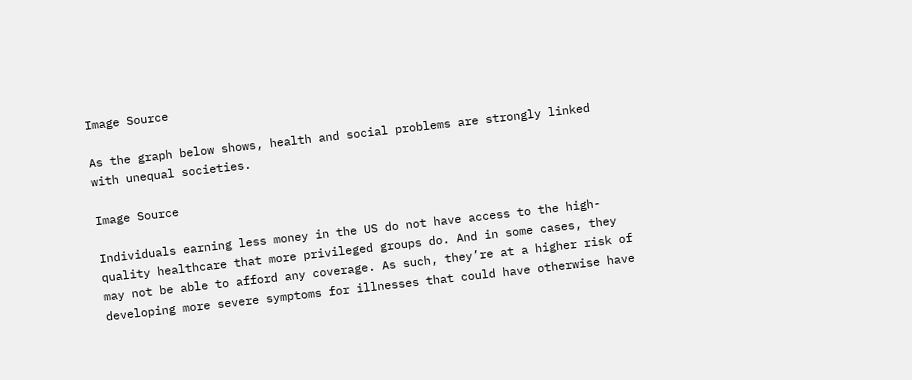Image Source

As the graph below shows, health and social problems are strongly linked with unequal societies.

Image Source

Individuals earning less money in the US do not have access to the high-quality healthcare that more privileged groups do. And in some cases, they may not be able to afford any coverage. As such, they’re at a higher risk of developing more severe symptoms for illnesses that could have otherwise have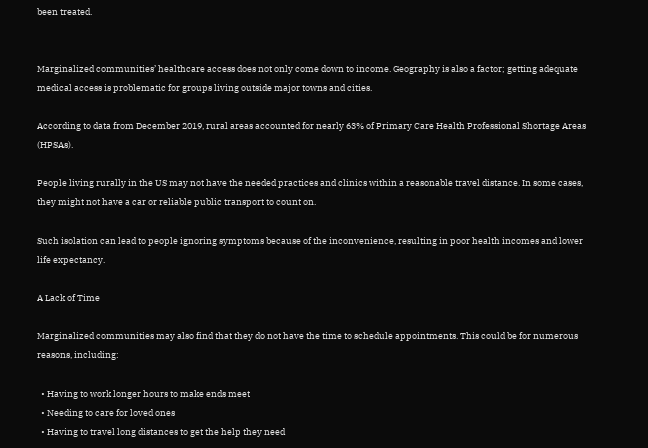been treated.


Marginalized communities’ healthcare access does not only come down to income. Geography is also a factor; getting adequate medical access is problematic for groups living outside major towns and cities.

According to data from December 2019, rural areas accounted for nearly 63% of Primary Care Health Professional Shortage Areas (HPSAs).

People living rurally in the US may not have the needed practices and clinics within a reasonable travel distance. In some cases, they might not have a car or reliable public transport to count on.

Such isolation can lead to people ignoring symptoms because of the inconvenience, resulting in poor health incomes and lower life expectancy.

A Lack of Time

Marginalized communities may also find that they do not have the time to schedule appointments. This could be for numerous reasons, including:

  • Having to work longer hours to make ends meet
  • Needing to care for loved ones
  • Having to travel long distances to get the help they need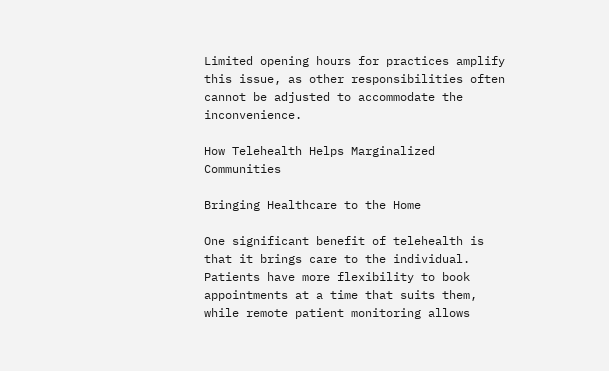Limited opening hours for practices amplify this issue, as other responsibilities often cannot be adjusted to accommodate the inconvenience.

How Telehealth Helps Marginalized Communities

Bringing Healthcare to the Home

One significant benefit of telehealth is that it brings care to the individual. Patients have more flexibility to book appointments at a time that suits them, while remote patient monitoring allows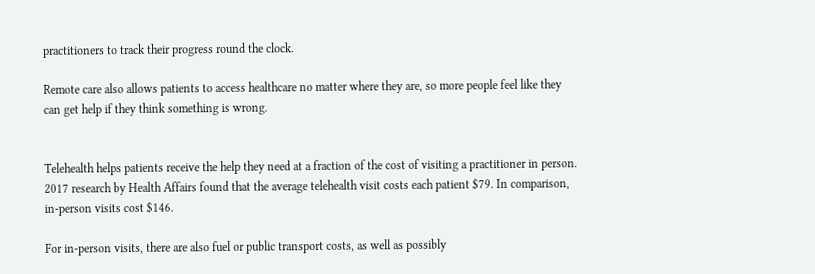practitioners to track their progress round the clock.

Remote care also allows patients to access healthcare no matter where they are, so more people feel like they can get help if they think something is wrong.


Telehealth helps patients receive the help they need at a fraction of the cost of visiting a practitioner in person. 2017 research by Health Affairs found that the average telehealth visit costs each patient $79. In comparison, in-person visits cost $146.

For in-person visits, there are also fuel or public transport costs, as well as possibly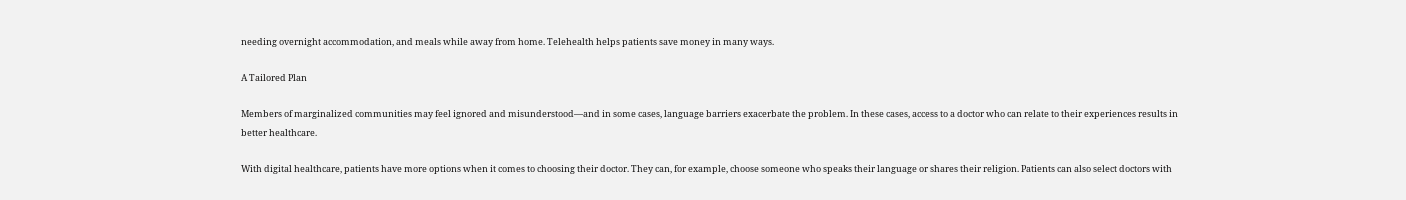needing overnight accommodation, and meals while away from home. Telehealth helps patients save money in many ways.

A Tailored Plan

Members of marginalized communities may feel ignored and misunderstood—and in some cases, language barriers exacerbate the problem. In these cases, access to a doctor who can relate to their experiences results in better healthcare.

With digital healthcare, patients have more options when it comes to choosing their doctor. They can, for example, choose someone who speaks their language or shares their religion. Patients can also select doctors with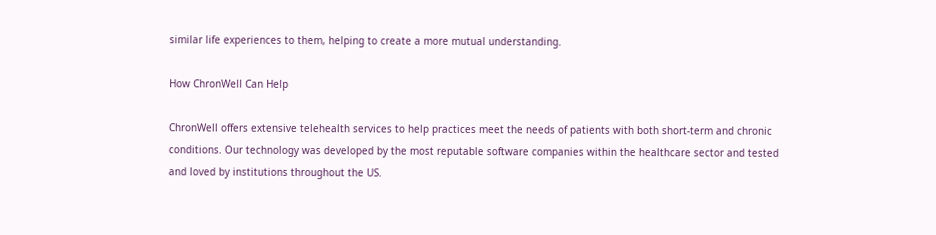similar life experiences to them, helping to create a more mutual understanding.

How ChronWell Can Help

ChronWell offers extensive telehealth services to help practices meet the needs of patients with both short-term and chronic conditions. Our technology was developed by the most reputable software companies within the healthcare sector and tested and loved by institutions throughout the US.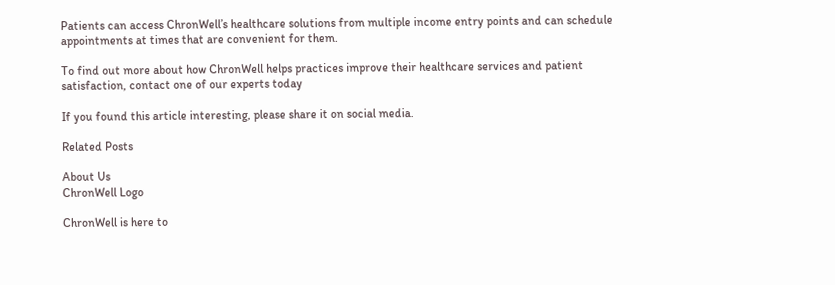Patients can access ChronWell’s healthcare solutions from multiple income entry points and can schedule appointments at times that are convenient for them.

To find out more about how ChronWell helps practices improve their healthcare services and patient satisfaction, contact one of our experts today

If you found this article interesting, please share it on social media.

Related Posts

About Us
ChronWell Logo

ChronWell is here to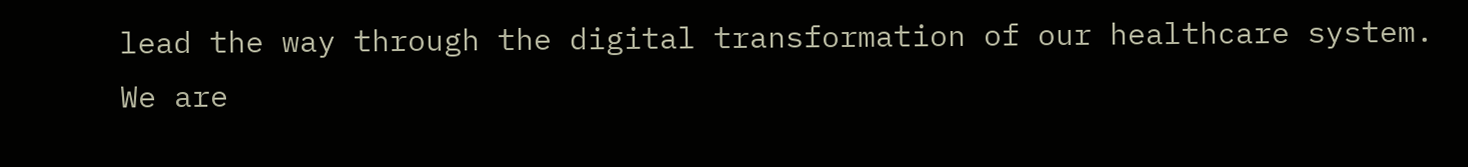lead the way through the digital transformation of our healthcare system. We are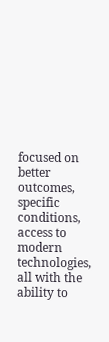focused on better outcomes, specific conditions, access to modern technologies, all with the ability to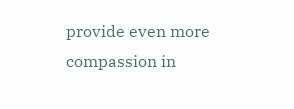provide even more compassion in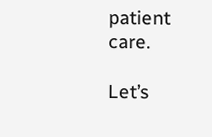patient care.

Let’s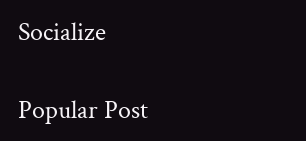Socialize

Popular Post